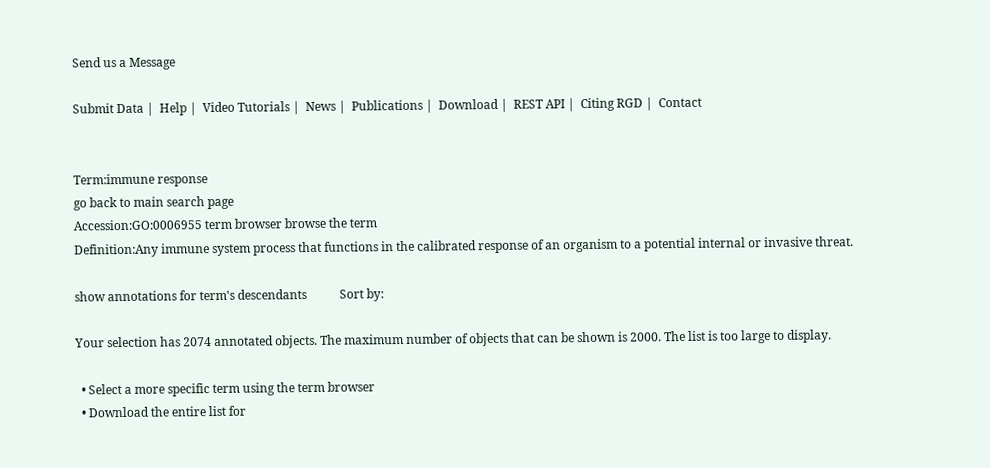Send us a Message

Submit Data |  Help |  Video Tutorials |  News |  Publications |  Download |  REST API |  Citing RGD |  Contact


Term:immune response
go back to main search page
Accession:GO:0006955 term browser browse the term
Definition:Any immune system process that functions in the calibrated response of an organism to a potential internal or invasive threat.

show annotations for term's descendants           Sort by:

Your selection has 2074 annotated objects. The maximum number of objects that can be shown is 2000. The list is too large to display.

  • Select a more specific term using the term browser
  • Download the entire list for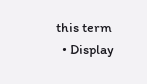this term
  • Display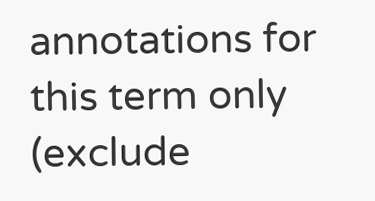annotations for this term only (exclude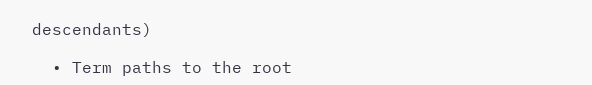descendants)

  • Term paths to the root